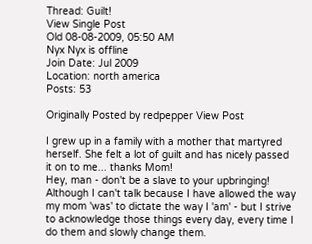Thread: Guilt!
View Single Post
Old 08-08-2009, 05:50 AM
Nyx Nyx is offline
Join Date: Jul 2009
Location: north america
Posts: 53

Originally Posted by redpepper View Post

I grew up in a family with a mother that martyred herself. She felt a lot of guilt and has nicely passed it on to me... thanks Mom!
Hey, man - don't be a slave to your upbringing! Although I can't talk because I have allowed the way my mom 'was' to dictate the way I 'am' - but I strive to acknowledge those things every day, every time I do them and slowly change them.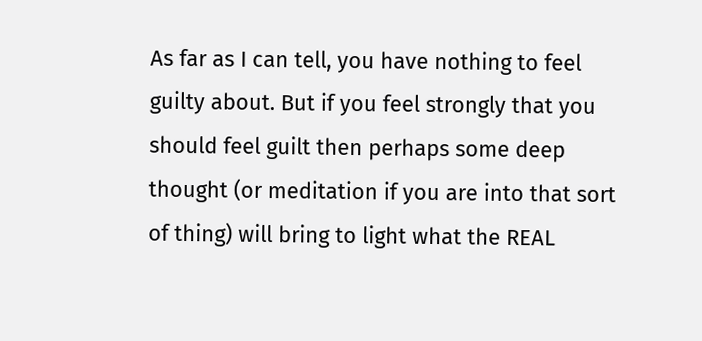As far as I can tell, you have nothing to feel guilty about. But if you feel strongly that you should feel guilt then perhaps some deep thought (or meditation if you are into that sort of thing) will bring to light what the REAL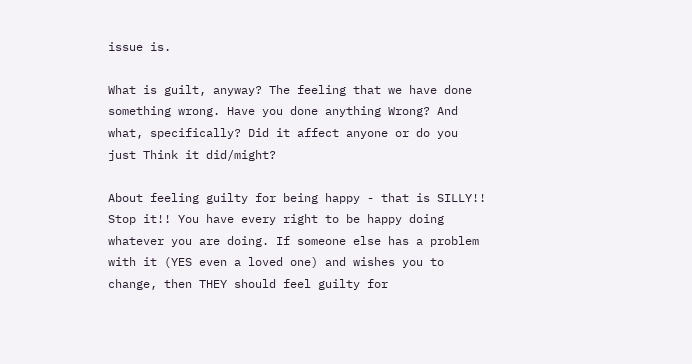issue is.

What is guilt, anyway? The feeling that we have done something wrong. Have you done anything Wrong? And what, specifically? Did it affect anyone or do you just Think it did/might?

About feeling guilty for being happy - that is SILLY!! Stop it!! You have every right to be happy doing whatever you are doing. If someone else has a problem with it (YES even a loved one) and wishes you to change, then THEY should feel guilty for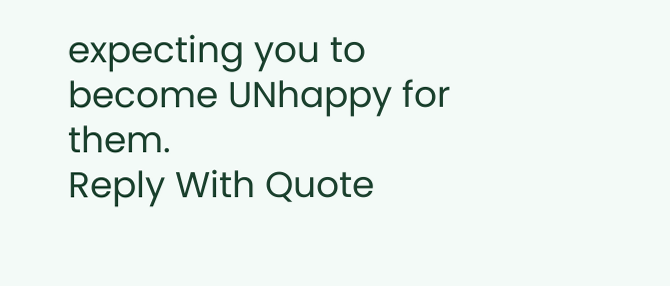expecting you to become UNhappy for them.
Reply With Quote